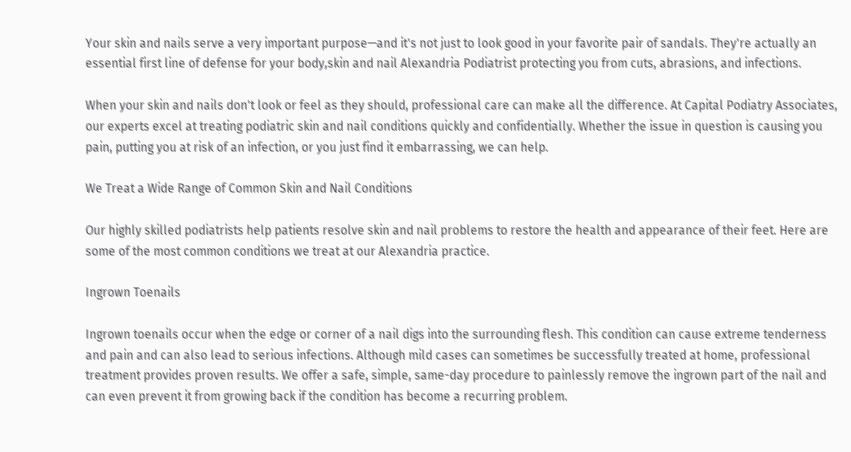Your skin and nails serve a very important purpose—and it's not just to look good in your favorite pair of sandals. They're actually an essential first line of defense for your body,skin and nail Alexandria Podiatrist protecting you from cuts, abrasions, and infections.

When your skin and nails don't look or feel as they should, professional care can make all the difference. At Capital Podiatry Associates, our experts excel at treating podiatric skin and nail conditions quickly and confidentially. Whether the issue in question is causing you pain, putting you at risk of an infection, or you just find it embarrassing, we can help.

We Treat a Wide Range of Common Skin and Nail Conditions

Our highly skilled podiatrists help patients resolve skin and nail problems to restore the health and appearance of their feet. Here are some of the most common conditions we treat at our Alexandria practice.

Ingrown Toenails

Ingrown toenails occur when the edge or corner of a nail digs into the surrounding flesh. This condition can cause extreme tenderness and pain and can also lead to serious infections. Although mild cases can sometimes be successfully treated at home, professional treatment provides proven results. We offer a safe, simple, same-day procedure to painlessly remove the ingrown part of the nail and can even prevent it from growing back if the condition has become a recurring problem.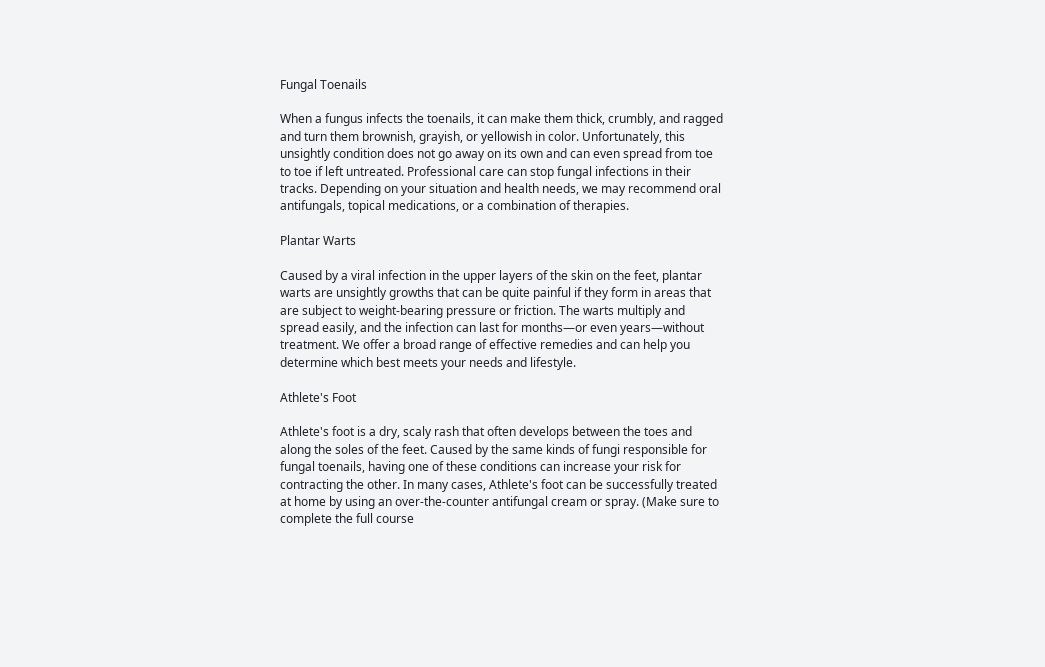Fungal Toenails

When a fungus infects the toenails, it can make them thick, crumbly, and ragged and turn them brownish, grayish, or yellowish in color. Unfortunately, this unsightly condition does not go away on its own and can even spread from toe to toe if left untreated. Professional care can stop fungal infections in their tracks. Depending on your situation and health needs, we may recommend oral antifungals, topical medications, or a combination of therapies.

Plantar Warts

Caused by a viral infection in the upper layers of the skin on the feet, plantar warts are unsightly growths that can be quite painful if they form in areas that are subject to weight-bearing pressure or friction. The warts multiply and spread easily, and the infection can last for months—or even years—without treatment. We offer a broad range of effective remedies and can help you determine which best meets your needs and lifestyle.

Athlete's Foot

Athlete's foot is a dry, scaly rash that often develops between the toes and along the soles of the feet. Caused by the same kinds of fungi responsible for fungal toenails, having one of these conditions can increase your risk for contracting the other. In many cases, Athlete's foot can be successfully treated at home by using an over-the-counter antifungal cream or spray. (Make sure to complete the full course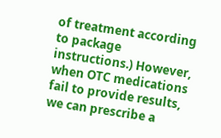of treatment according to package instructions.) However, when OTC medications fail to provide results, we can prescribe a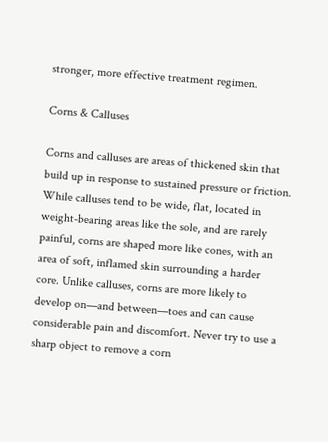stronger, more effective treatment regimen.

Corns & Calluses

Corns and calluses are areas of thickened skin that build up in response to sustained pressure or friction. While calluses tend to be wide, flat, located in weight-bearing areas like the sole, and are rarely painful, corns are shaped more like cones, with an area of soft, inflamed skin surrounding a harder core. Unlike calluses, corns are more likely to develop on—and between—toes and can cause considerable pain and discomfort. Never try to use a sharp object to remove a corn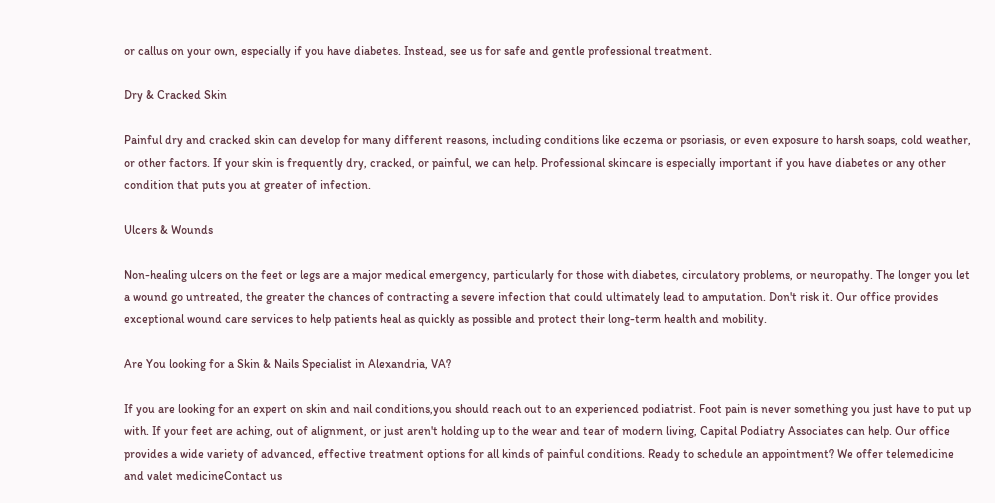or callus on your own, especially if you have diabetes. Instead, see us for safe and gentle professional treatment.

Dry & Cracked Skin

Painful dry and cracked skin can develop for many different reasons, including conditions like eczema or psoriasis, or even exposure to harsh soaps, cold weather, or other factors. If your skin is frequently dry, cracked, or painful, we can help. Professional skincare is especially important if you have diabetes or any other condition that puts you at greater of infection.

Ulcers & Wounds

Non-healing ulcers on the feet or legs are a major medical emergency, particularly for those with diabetes, circulatory problems, or neuropathy. The longer you let a wound go untreated, the greater the chances of contracting a severe infection that could ultimately lead to amputation. Don't risk it. Our office provides exceptional wound care services to help patients heal as quickly as possible and protect their long-term health and mobility.

Are You looking for a Skin & Nails Specialist in Alexandria, VA?

If you are looking for an expert on skin and nail conditions,you should reach out to an experienced podiatrist. Foot pain is never something you just have to put up with. If your feet are aching, out of alignment, or just aren't holding up to the wear and tear of modern living, Capital Podiatry Associates can help. Our office provides a wide variety of advanced, effective treatment options for all kinds of painful conditions. Ready to schedule an appointment? We offer telemedicine and valet medicineContact us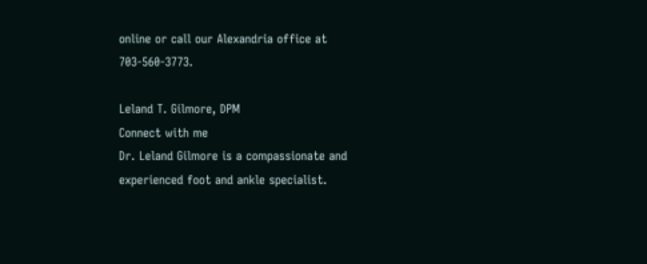online or call our Alexandria office at 703-560-3773.

Leland T. Gilmore, DPM
Connect with me
Dr. Leland Gilmore is a compassionate and experienced foot and ankle specialist.